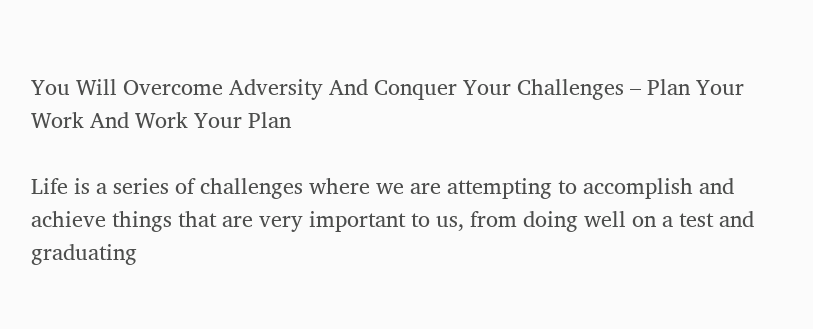You Will Overcome Adversity And Conquer Your Challenges – Plan Your Work And Work Your Plan

Life is a series of challenges where we are attempting to accomplish and achieve things that are very important to us, from doing well on a test and graduating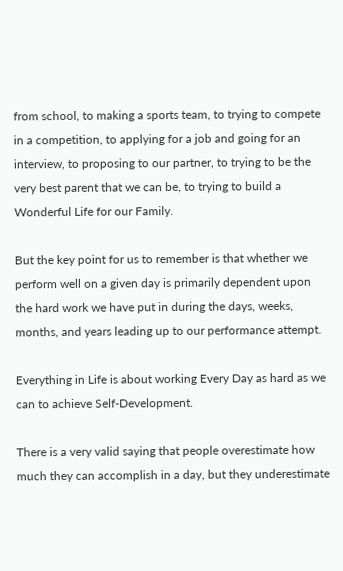from school, to making a sports team, to trying to compete in a competition, to applying for a job and going for an interview, to proposing to our partner, to trying to be the very best parent that we can be, to trying to build a Wonderful Life for our Family.

But the key point for us to remember is that whether we perform well on a given day is primarily dependent upon the hard work we have put in during the days, weeks, months, and years leading up to our performance attempt.

Everything in Life is about working Every Day as hard as we can to achieve Self-Development.

There is a very valid saying that people overestimate how much they can accomplish in a day, but they underestimate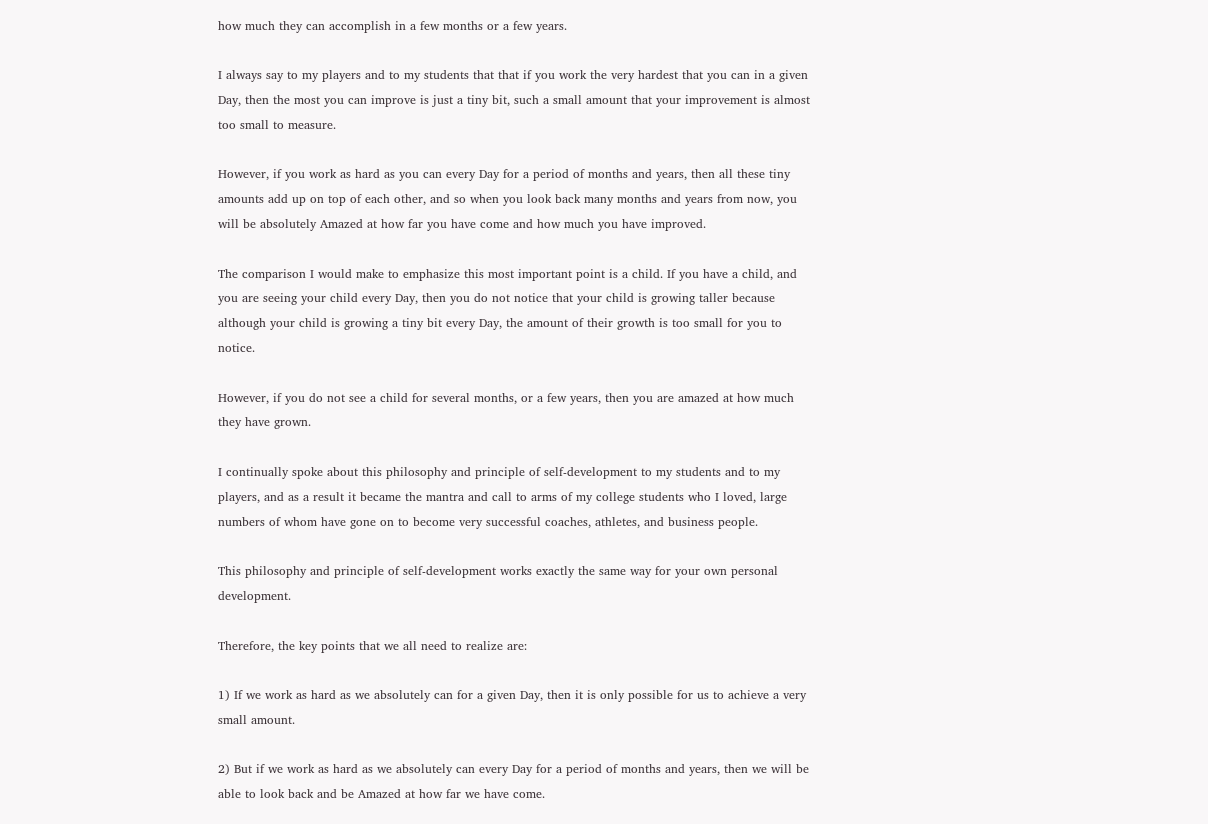how much they can accomplish in a few months or a few years.

I always say to my players and to my students that that if you work the very hardest that you can in a given Day, then the most you can improve is just a tiny bit, such a small amount that your improvement is almost too small to measure.

However, if you work as hard as you can every Day for a period of months and years, then all these tiny amounts add up on top of each other, and so when you look back many months and years from now, you will be absolutely Amazed at how far you have come and how much you have improved.

The comparison I would make to emphasize this most important point is a child. If you have a child, and you are seeing your child every Day, then you do not notice that your child is growing taller because although your child is growing a tiny bit every Day, the amount of their growth is too small for you to notice.

However, if you do not see a child for several months, or a few years, then you are amazed at how much they have grown.

I continually spoke about this philosophy and principle of self-development to my students and to my players, and as a result it became the mantra and call to arms of my college students who I loved, large numbers of whom have gone on to become very successful coaches, athletes, and business people.

This philosophy and principle of self-development works exactly the same way for your own personal development.

Therefore, the key points that we all need to realize are:

1) If we work as hard as we absolutely can for a given Day, then it is only possible for us to achieve a very small amount.

2) But if we work as hard as we absolutely can every Day for a period of months and years, then we will be able to look back and be Amazed at how far we have come.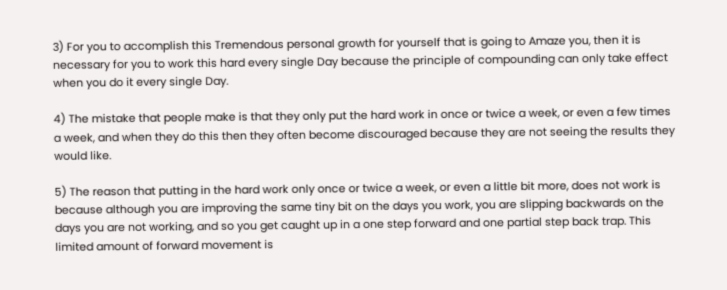3) For you to accomplish this Tremendous personal growth for yourself that is going to Amaze you, then it is necessary for you to work this hard every single Day because the principle of compounding can only take effect when you do it every single Day.

4) The mistake that people make is that they only put the hard work in once or twice a week, or even a few times a week, and when they do this then they often become discouraged because they are not seeing the results they would like.

5) The reason that putting in the hard work only once or twice a week, or even a little bit more, does not work is because although you are improving the same tiny bit on the days you work, you are slipping backwards on the days you are not working, and so you get caught up in a one step forward and one partial step back trap. This limited amount of forward movement is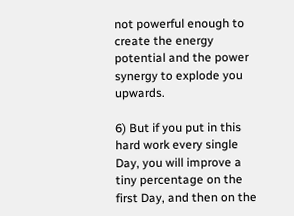not powerful enough to create the energy potential and the power synergy to explode you upwards.

6) But if you put in this hard work every single Day, you will improve a tiny percentage on the first Day, and then on the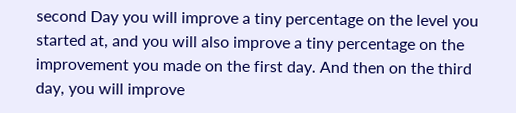second Day you will improve a tiny percentage on the level you started at, and you will also improve a tiny percentage on the improvement you made on the first day. And then on the third day, you will improve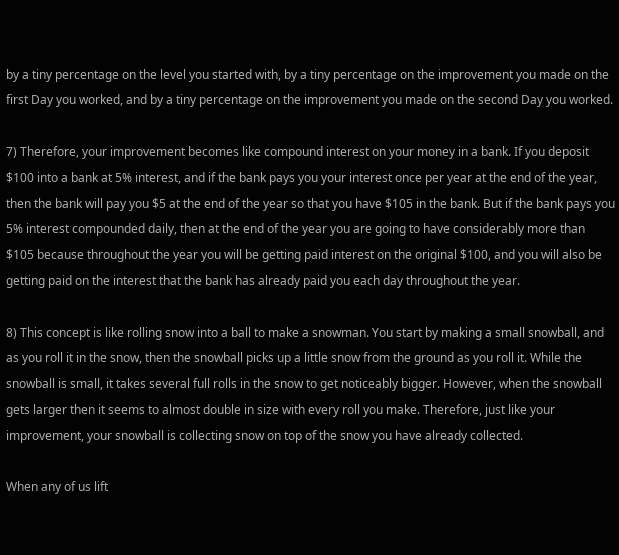by a tiny percentage on the level you started with, by a tiny percentage on the improvement you made on the first Day you worked, and by a tiny percentage on the improvement you made on the second Day you worked.

7) Therefore, your improvement becomes like compound interest on your money in a bank. If you deposit $100 into a bank at 5% interest, and if the bank pays you your interest once per year at the end of the year, then the bank will pay you $5 at the end of the year so that you have $105 in the bank. But if the bank pays you 5% interest compounded daily, then at the end of the year you are going to have considerably more than $105 because throughout the year you will be getting paid interest on the original $100, and you will also be getting paid on the interest that the bank has already paid you each day throughout the year.

8) This concept is like rolling snow into a ball to make a snowman. You start by making a small snowball, and as you roll it in the snow, then the snowball picks up a little snow from the ground as you roll it. While the snowball is small, it takes several full rolls in the snow to get noticeably bigger. However, when the snowball gets larger then it seems to almost double in size with every roll you make. Therefore, just like your improvement, your snowball is collecting snow on top of the snow you have already collected.

When any of us lift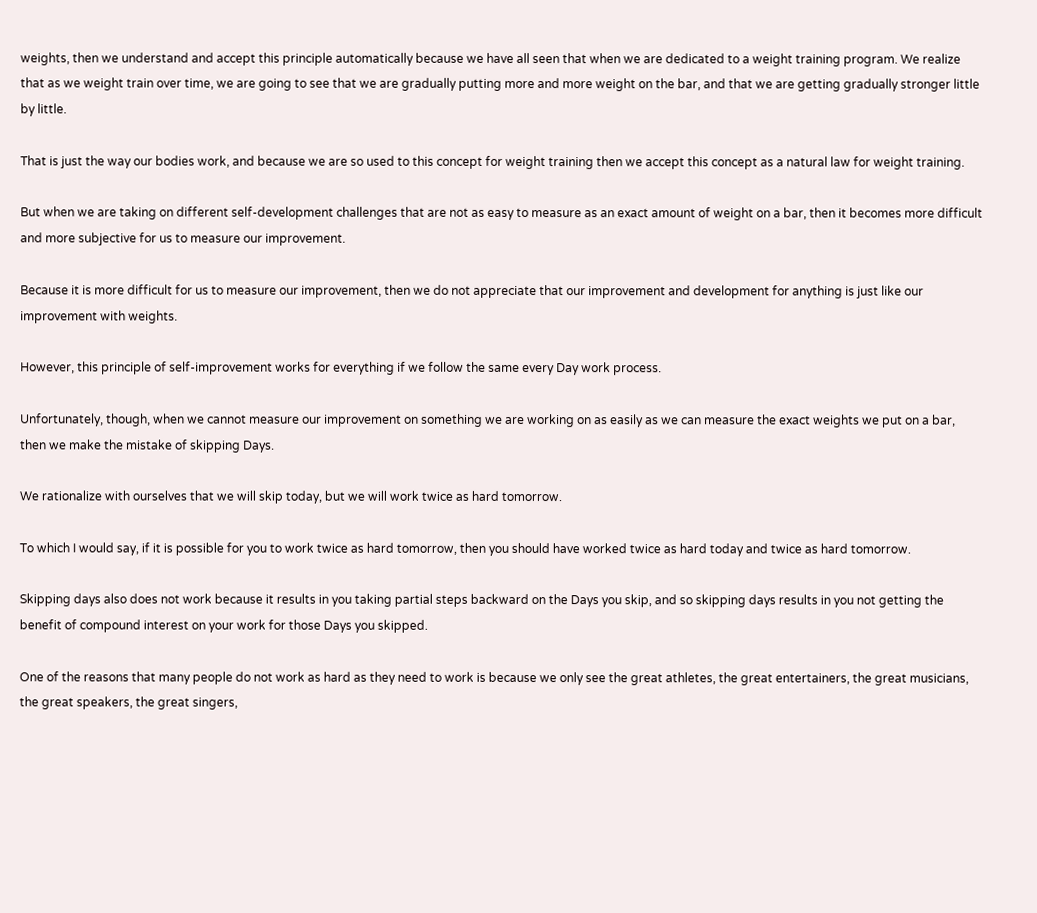weights, then we understand and accept this principle automatically because we have all seen that when we are dedicated to a weight training program. We realize that as we weight train over time, we are going to see that we are gradually putting more and more weight on the bar, and that we are getting gradually stronger little by little.

That is just the way our bodies work, and because we are so used to this concept for weight training then we accept this concept as a natural law for weight training.

But when we are taking on different self-development challenges that are not as easy to measure as an exact amount of weight on a bar, then it becomes more difficult and more subjective for us to measure our improvement.

Because it is more difficult for us to measure our improvement, then we do not appreciate that our improvement and development for anything is just like our improvement with weights.

However, this principle of self-improvement works for everything if we follow the same every Day work process.

Unfortunately, though, when we cannot measure our improvement on something we are working on as easily as we can measure the exact weights we put on a bar, then we make the mistake of skipping Days.

We rationalize with ourselves that we will skip today, but we will work twice as hard tomorrow.

To which I would say, if it is possible for you to work twice as hard tomorrow, then you should have worked twice as hard today and twice as hard tomorrow.

Skipping days also does not work because it results in you taking partial steps backward on the Days you skip, and so skipping days results in you not getting the benefit of compound interest on your work for those Days you skipped.

One of the reasons that many people do not work as hard as they need to work is because we only see the great athletes, the great entertainers, the great musicians, the great speakers, the great singers,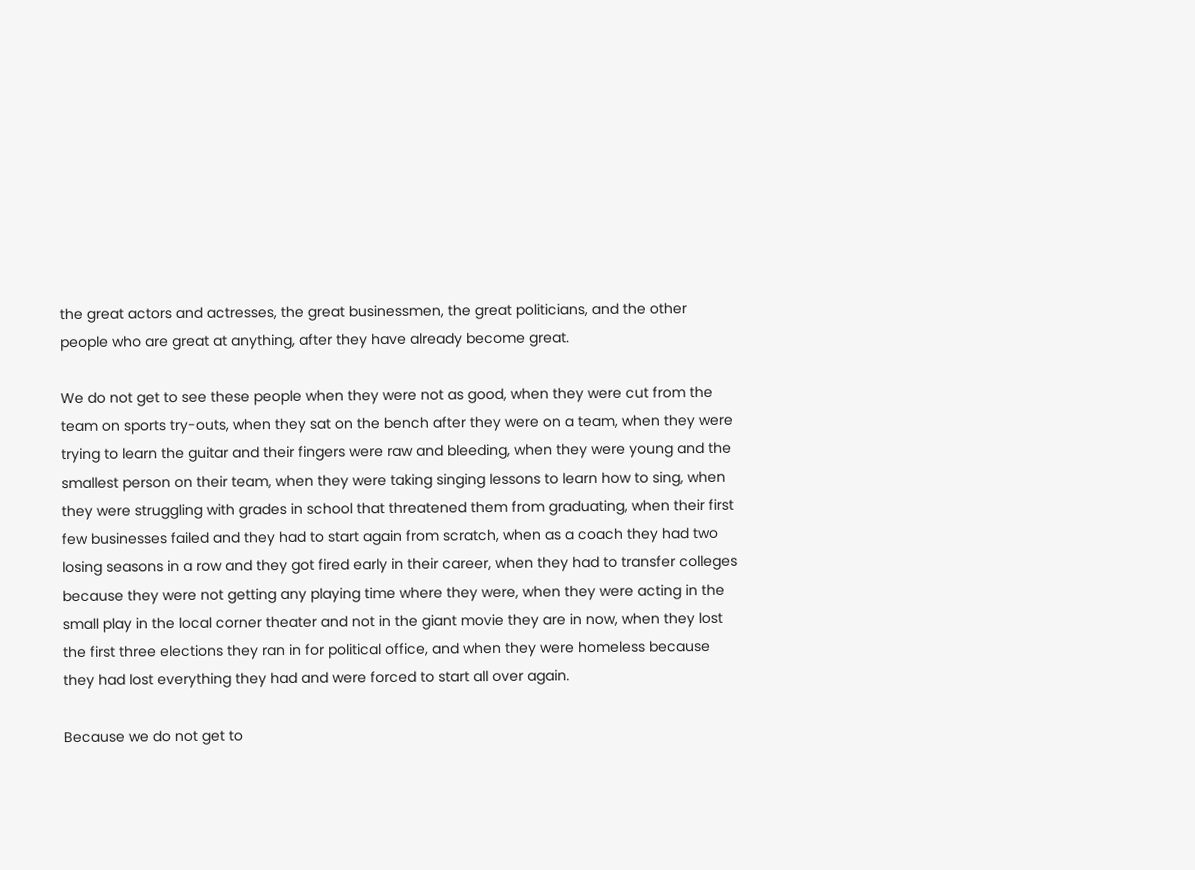the great actors and actresses, the great businessmen, the great politicians, and the other people who are great at anything, after they have already become great.

We do not get to see these people when they were not as good, when they were cut from the team on sports try-outs, when they sat on the bench after they were on a team, when they were trying to learn the guitar and their fingers were raw and bleeding, when they were young and the smallest person on their team, when they were taking singing lessons to learn how to sing, when they were struggling with grades in school that threatened them from graduating, when their first few businesses failed and they had to start again from scratch, when as a coach they had two losing seasons in a row and they got fired early in their career, when they had to transfer colleges because they were not getting any playing time where they were, when they were acting in the small play in the local corner theater and not in the giant movie they are in now, when they lost the first three elections they ran in for political office, and when they were homeless because they had lost everything they had and were forced to start all over again.

Because we do not get to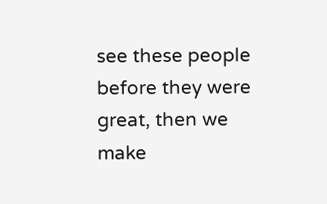see these people before they were great, then we make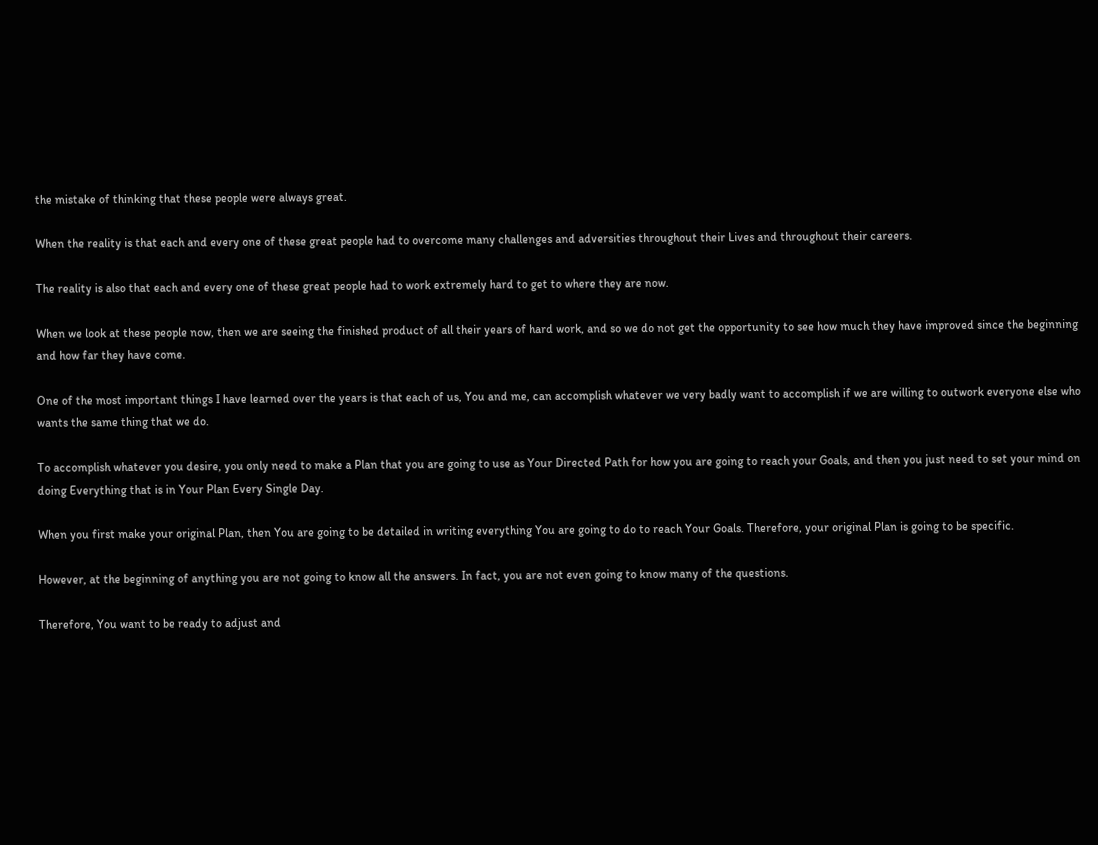the mistake of thinking that these people were always great.

When the reality is that each and every one of these great people had to overcome many challenges and adversities throughout their Lives and throughout their careers.

The reality is also that each and every one of these great people had to work extremely hard to get to where they are now.

When we look at these people now, then we are seeing the finished product of all their years of hard work, and so we do not get the opportunity to see how much they have improved since the beginning and how far they have come.

One of the most important things I have learned over the years is that each of us, You and me, can accomplish whatever we very badly want to accomplish if we are willing to outwork everyone else who wants the same thing that we do.

To accomplish whatever you desire, you only need to make a Plan that you are going to use as Your Directed Path for how you are going to reach your Goals, and then you just need to set your mind on doing Everything that is in Your Plan Every Single Day.

When you first make your original Plan, then You are going to be detailed in writing everything You are going to do to reach Your Goals. Therefore, your original Plan is going to be specific.

However, at the beginning of anything you are not going to know all the answers. In fact, you are not even going to know many of the questions.

Therefore, You want to be ready to adjust and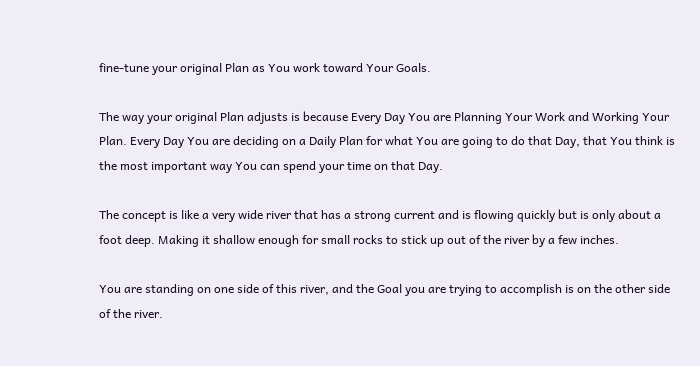fine-tune your original Plan as You work toward Your Goals.

The way your original Plan adjusts is because Every Day You are Planning Your Work and Working Your Plan. Every Day You are deciding on a Daily Plan for what You are going to do that Day, that You think is the most important way You can spend your time on that Day.

The concept is like a very wide river that has a strong current and is flowing quickly but is only about a foot deep. Making it shallow enough for small rocks to stick up out of the river by a few inches.

You are standing on one side of this river, and the Goal you are trying to accomplish is on the other side of the river.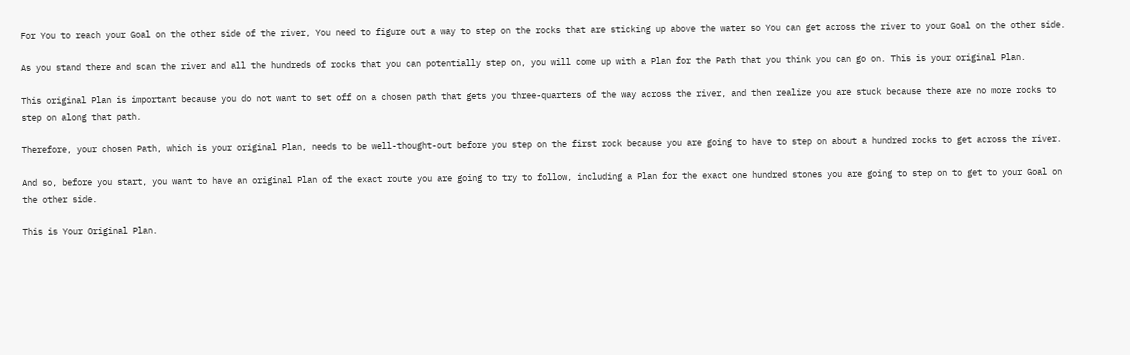For You to reach your Goal on the other side of the river, You need to figure out a way to step on the rocks that are sticking up above the water so You can get across the river to your Goal on the other side.

As you stand there and scan the river and all the hundreds of rocks that you can potentially step on, you will come up with a Plan for the Path that you think you can go on. This is your original Plan.

This original Plan is important because you do not want to set off on a chosen path that gets you three-quarters of the way across the river, and then realize you are stuck because there are no more rocks to step on along that path.

Therefore, your chosen Path, which is your original Plan, needs to be well-thought-out before you step on the first rock because you are going to have to step on about a hundred rocks to get across the river.

And so, before you start, you want to have an original Plan of the exact route you are going to try to follow, including a Plan for the exact one hundred stones you are going to step on to get to your Goal on the other side.

This is Your Original Plan.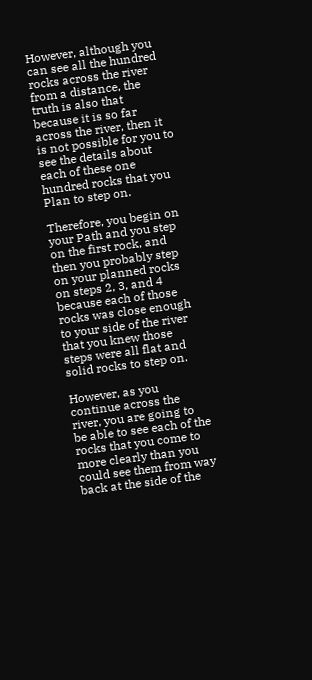However, although you can see all the hundred rocks across the river from a distance, the truth is also that because it is so far across the river, then it is not possible for you to see the details about each of these one hundred rocks that you Plan to step on.

Therefore, you begin on your Path and you step on the first rock, and then you probably step on your planned rocks on steps 2, 3, and 4 because each of those rocks was close enough to your side of the river that you knew those steps were all flat and solid rocks to step on.

However, as you continue across the river, you are going to be able to see each of the rocks that you come to more clearly than you could see them from way back at the side of the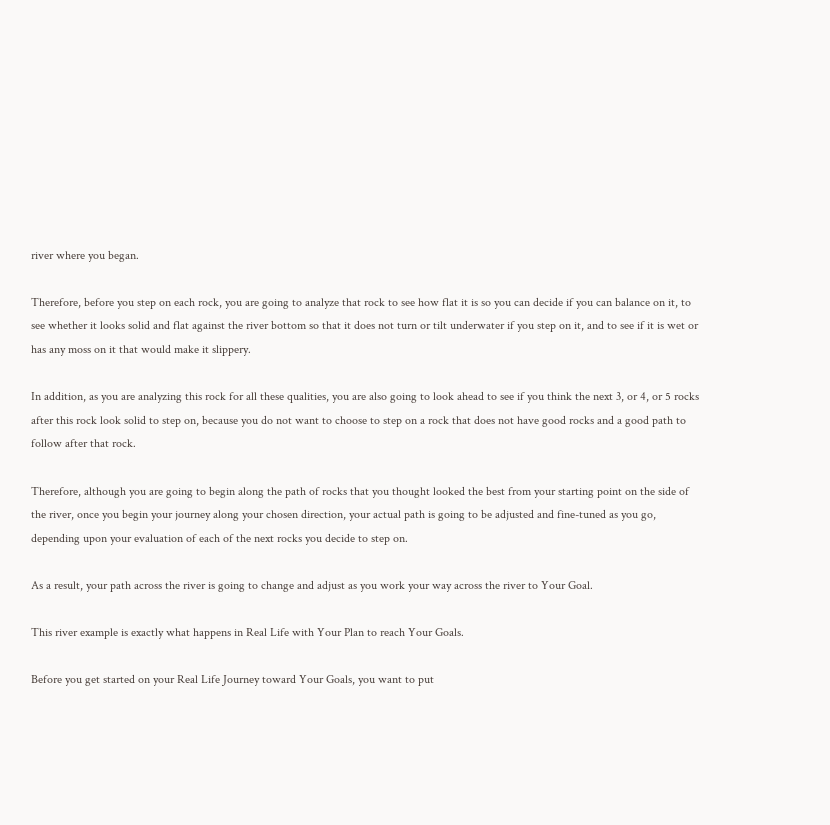river where you began.

Therefore, before you step on each rock, you are going to analyze that rock to see how flat it is so you can decide if you can balance on it, to see whether it looks solid and flat against the river bottom so that it does not turn or tilt underwater if you step on it, and to see if it is wet or has any moss on it that would make it slippery.

In addition, as you are analyzing this rock for all these qualities, you are also going to look ahead to see if you think the next 3, or 4, or 5 rocks after this rock look solid to step on, because you do not want to choose to step on a rock that does not have good rocks and a good path to follow after that rock.

Therefore, although you are going to begin along the path of rocks that you thought looked the best from your starting point on the side of the river, once you begin your journey along your chosen direction, your actual path is going to be adjusted and fine-tuned as you go, depending upon your evaluation of each of the next rocks you decide to step on.

As a result, your path across the river is going to change and adjust as you work your way across the river to Your Goal.

This river example is exactly what happens in Real Life with Your Plan to reach Your Goals.

Before you get started on your Real Life Journey toward Your Goals, you want to put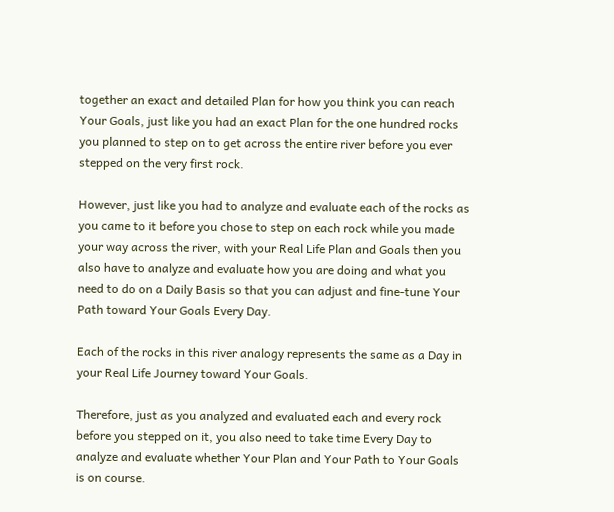together an exact and detailed Plan for how you think you can reach Your Goals, just like you had an exact Plan for the one hundred rocks you planned to step on to get across the entire river before you ever stepped on the very first rock.

However, just like you had to analyze and evaluate each of the rocks as you came to it before you chose to step on each rock while you made your way across the river, with your Real Life Plan and Goals then you also have to analyze and evaluate how you are doing and what you need to do on a Daily Basis so that you can adjust and fine-tune Your Path toward Your Goals Every Day.

Each of the rocks in this river analogy represents the same as a Day in your Real Life Journey toward Your Goals.

Therefore, just as you analyzed and evaluated each and every rock before you stepped on it, you also need to take time Every Day to analyze and evaluate whether Your Plan and Your Path to Your Goals is on course.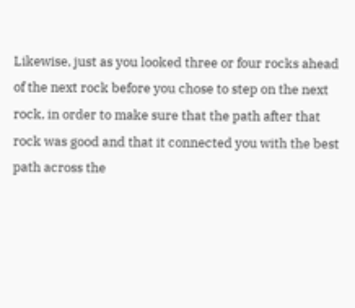Likewise, just as you looked three or four rocks ahead of the next rock before you chose to step on the next rock, in order to make sure that the path after that rock was good and that it connected you with the best path across the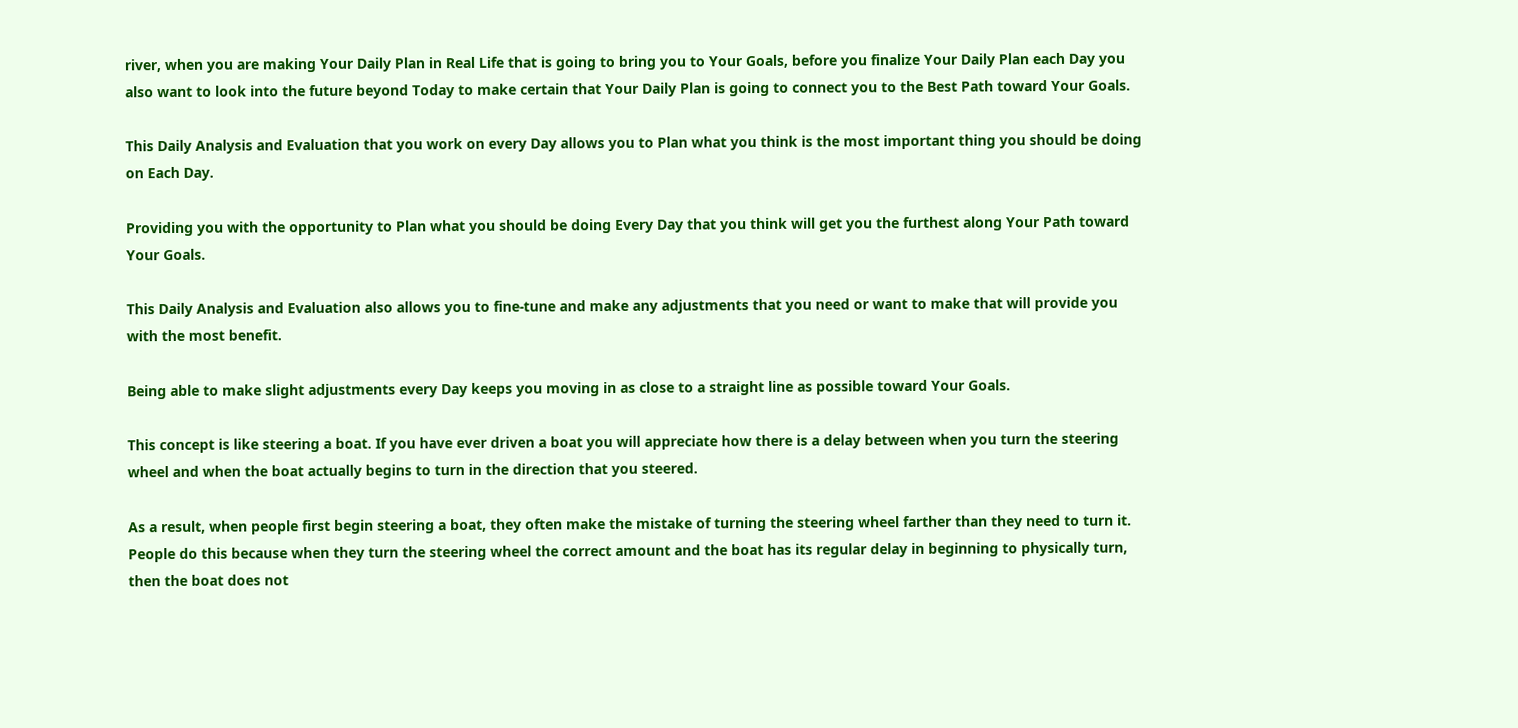river, when you are making Your Daily Plan in Real Life that is going to bring you to Your Goals, before you finalize Your Daily Plan each Day you also want to look into the future beyond Today to make certain that Your Daily Plan is going to connect you to the Best Path toward Your Goals.

This Daily Analysis and Evaluation that you work on every Day allows you to Plan what you think is the most important thing you should be doing on Each Day.

Providing you with the opportunity to Plan what you should be doing Every Day that you think will get you the furthest along Your Path toward Your Goals.

This Daily Analysis and Evaluation also allows you to fine-tune and make any adjustments that you need or want to make that will provide you with the most benefit.

Being able to make slight adjustments every Day keeps you moving in as close to a straight line as possible toward Your Goals.

This concept is like steering a boat. If you have ever driven a boat you will appreciate how there is a delay between when you turn the steering wheel and when the boat actually begins to turn in the direction that you steered.

As a result, when people first begin steering a boat, they often make the mistake of turning the steering wheel farther than they need to turn it. People do this because when they turn the steering wheel the correct amount and the boat has its regular delay in beginning to physically turn, then the boat does not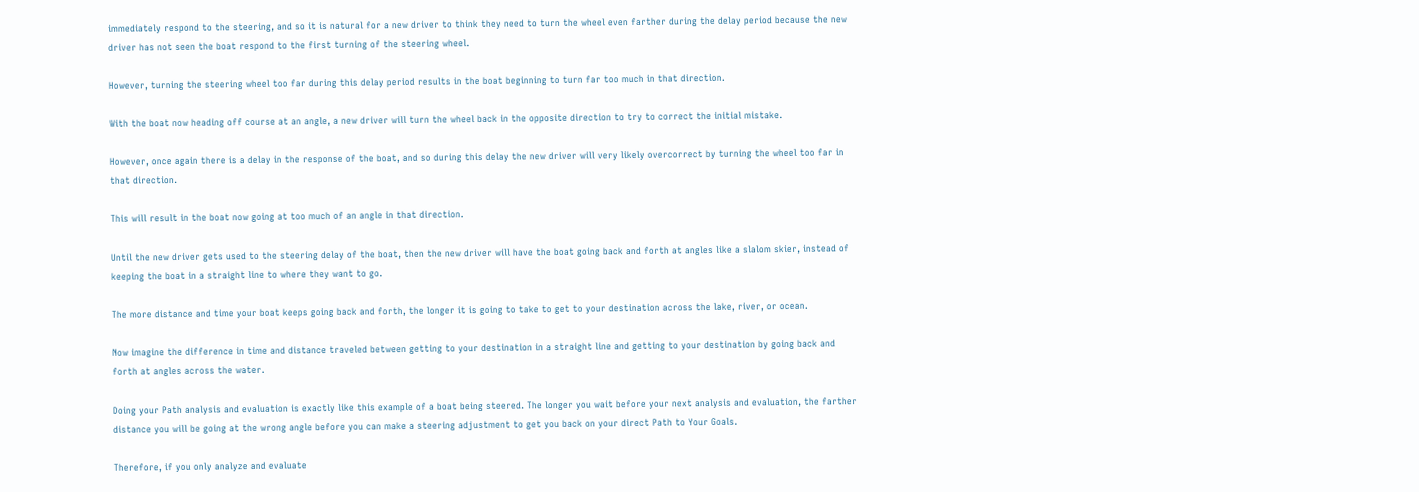immediately respond to the steering, and so it is natural for a new driver to think they need to turn the wheel even farther during the delay period because the new driver has not seen the boat respond to the first turning of the steering wheel.

However, turning the steering wheel too far during this delay period results in the boat beginning to turn far too much in that direction.

With the boat now heading off course at an angle, a new driver will turn the wheel back in the opposite direction to try to correct the initial mistake.

However, once again there is a delay in the response of the boat, and so during this delay the new driver will very likely overcorrect by turning the wheel too far in that direction.

This will result in the boat now going at too much of an angle in that direction.

Until the new driver gets used to the steering delay of the boat, then the new driver will have the boat going back and forth at angles like a slalom skier, instead of keeping the boat in a straight line to where they want to go.

The more distance and time your boat keeps going back and forth, the longer it is going to take to get to your destination across the lake, river, or ocean.

Now imagine the difference in time and distance traveled between getting to your destination in a straight line and getting to your destination by going back and forth at angles across the water.

Doing your Path analysis and evaluation is exactly like this example of a boat being steered. The longer you wait before your next analysis and evaluation, the farther distance you will be going at the wrong angle before you can make a steering adjustment to get you back on your direct Path to Your Goals.

Therefore, if you only analyze and evaluate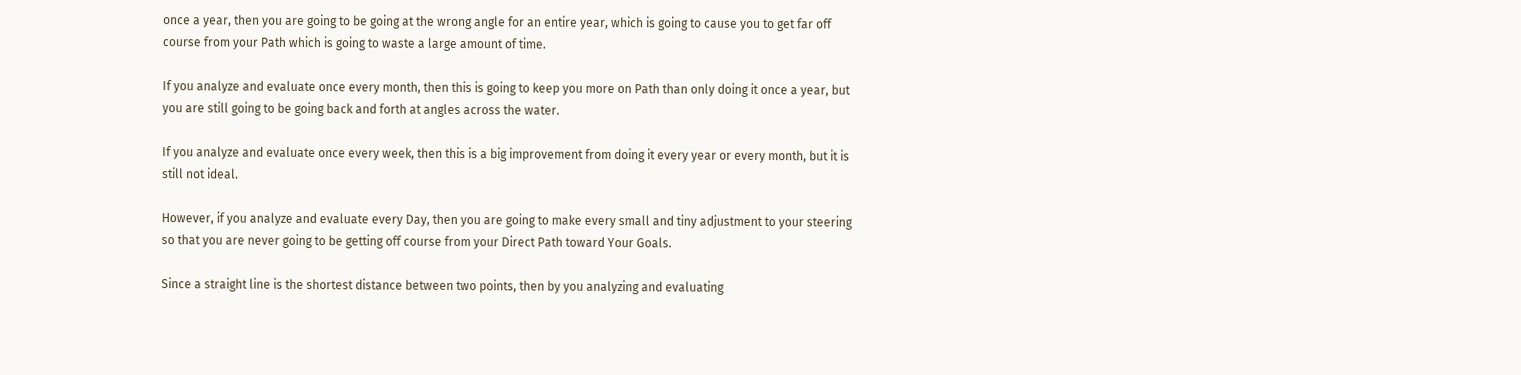once a year, then you are going to be going at the wrong angle for an entire year, which is going to cause you to get far off course from your Path which is going to waste a large amount of time.

If you analyze and evaluate once every month, then this is going to keep you more on Path than only doing it once a year, but you are still going to be going back and forth at angles across the water.

If you analyze and evaluate once every week, then this is a big improvement from doing it every year or every month, but it is still not ideal.

However, if you analyze and evaluate every Day, then you are going to make every small and tiny adjustment to your steering so that you are never going to be getting off course from your Direct Path toward Your Goals.

Since a straight line is the shortest distance between two points, then by you analyzing and evaluating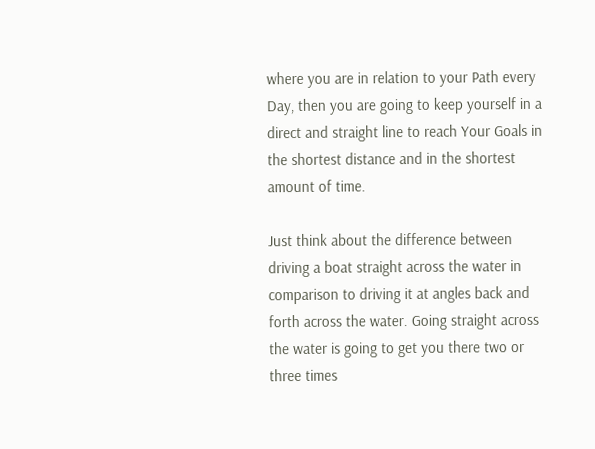where you are in relation to your Path every Day, then you are going to keep yourself in a direct and straight line to reach Your Goals in the shortest distance and in the shortest amount of time.

Just think about the difference between driving a boat straight across the water in comparison to driving it at angles back and forth across the water. Going straight across the water is going to get you there two or three times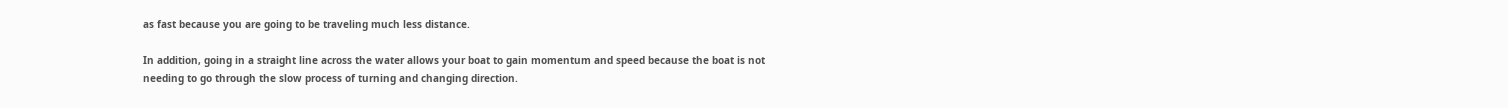as fast because you are going to be traveling much less distance.

In addition, going in a straight line across the water allows your boat to gain momentum and speed because the boat is not needing to go through the slow process of turning and changing direction.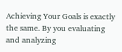Achieving Your Goals is exactly the same. By you evaluating and analyzing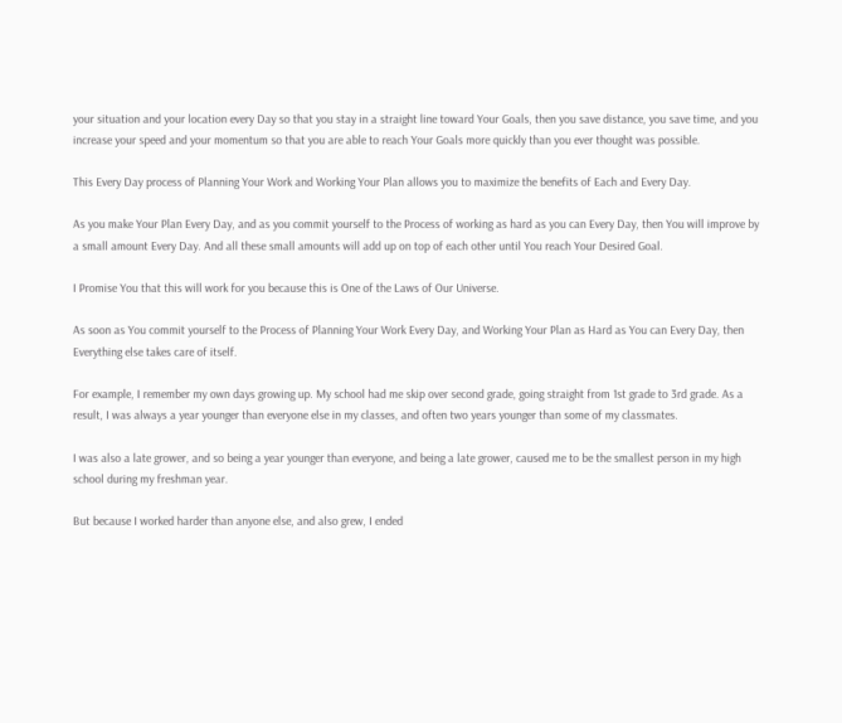your situation and your location every Day so that you stay in a straight line toward Your Goals, then you save distance, you save time, and you increase your speed and your momentum so that you are able to reach Your Goals more quickly than you ever thought was possible.

This Every Day process of Planning Your Work and Working Your Plan allows you to maximize the benefits of Each and Every Day.

As you make Your Plan Every Day, and as you commit yourself to the Process of working as hard as you can Every Day, then You will improve by a small amount Every Day. And all these small amounts will add up on top of each other until You reach Your Desired Goal.

I Promise You that this will work for you because this is One of the Laws of Our Universe.

As soon as You commit yourself to the Process of Planning Your Work Every Day, and Working Your Plan as Hard as You can Every Day, then Everything else takes care of itself.

For example, I remember my own days growing up. My school had me skip over second grade, going straight from 1st grade to 3rd grade. As a result, I was always a year younger than everyone else in my classes, and often two years younger than some of my classmates.

I was also a late grower, and so being a year younger than everyone, and being a late grower, caused me to be the smallest person in my high school during my freshman year.

But because I worked harder than anyone else, and also grew, I ended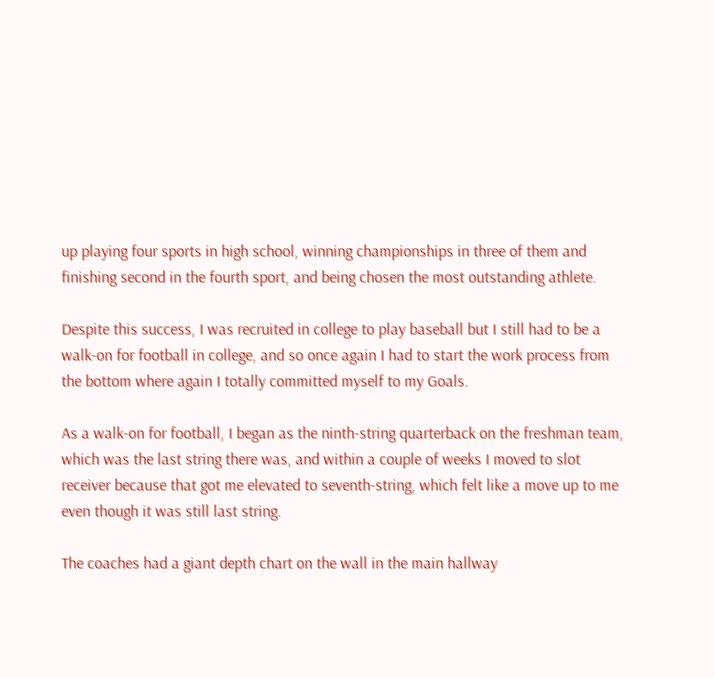up playing four sports in high school, winning championships in three of them and finishing second in the fourth sport, and being chosen the most outstanding athlete.

Despite this success, I was recruited in college to play baseball but I still had to be a walk-on for football in college, and so once again I had to start the work process from the bottom where again I totally committed myself to my Goals.

As a walk-on for football, I began as the ninth-string quarterback on the freshman team, which was the last string there was, and within a couple of weeks I moved to slot receiver because that got me elevated to seventh-string, which felt like a move up to me even though it was still last string.

The coaches had a giant depth chart on the wall in the main hallway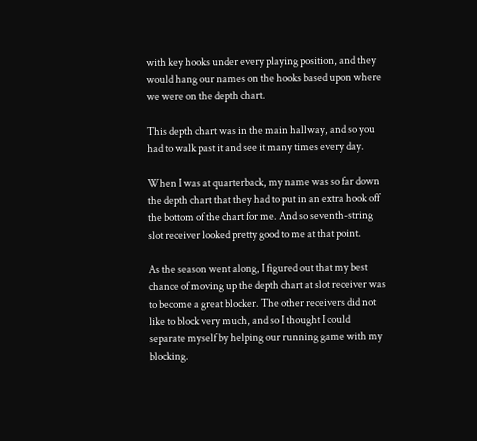with key hooks under every playing position, and they would hang our names on the hooks based upon where we were on the depth chart.

This depth chart was in the main hallway, and so you had to walk past it and see it many times every day.

When I was at quarterback, my name was so far down the depth chart that they had to put in an extra hook off the bottom of the chart for me. And so seventh-string slot receiver looked pretty good to me at that point.

As the season went along, I figured out that my best chance of moving up the depth chart at slot receiver was to become a great blocker. The other receivers did not like to block very much, and so I thought I could separate myself by helping our running game with my blocking.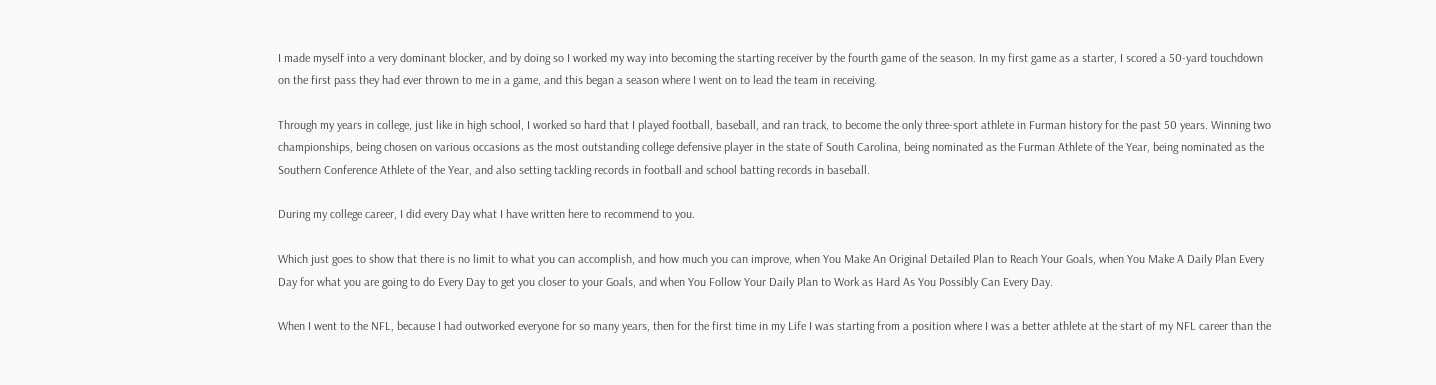I made myself into a very dominant blocker, and by doing so I worked my way into becoming the starting receiver by the fourth game of the season. In my first game as a starter, I scored a 50-yard touchdown on the first pass they had ever thrown to me in a game, and this began a season where I went on to lead the team in receiving.

Through my years in college, just like in high school, I worked so hard that I played football, baseball, and ran track, to become the only three-sport athlete in Furman history for the past 50 years. Winning two championships, being chosen on various occasions as the most outstanding college defensive player in the state of South Carolina, being nominated as the Furman Athlete of the Year, being nominated as the Southern Conference Athlete of the Year, and also setting tackling records in football and school batting records in baseball.

During my college career, I did every Day what I have written here to recommend to you.

Which just goes to show that there is no limit to what you can accomplish, and how much you can improve, when You Make An Original Detailed Plan to Reach Your Goals, when You Make A Daily Plan Every Day for what you are going to do Every Day to get you closer to your Goals, and when You Follow Your Daily Plan to Work as Hard As You Possibly Can Every Day.

When I went to the NFL, because I had outworked everyone for so many years, then for the first time in my Life I was starting from a position where I was a better athlete at the start of my NFL career than the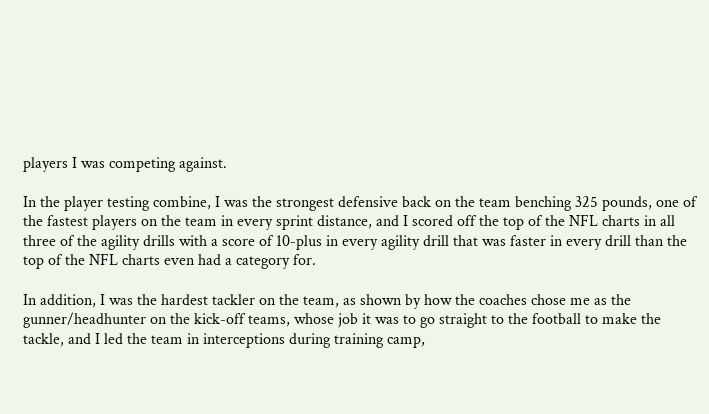players I was competing against.

In the player testing combine, I was the strongest defensive back on the team benching 325 pounds, one of the fastest players on the team in every sprint distance, and I scored off the top of the NFL charts in all three of the agility drills with a score of 10-plus in every agility drill that was faster in every drill than the top of the NFL charts even had a category for.

In addition, I was the hardest tackler on the team, as shown by how the coaches chose me as the gunner/headhunter on the kick-off teams, whose job it was to go straight to the football to make the tackle, and I led the team in interceptions during training camp,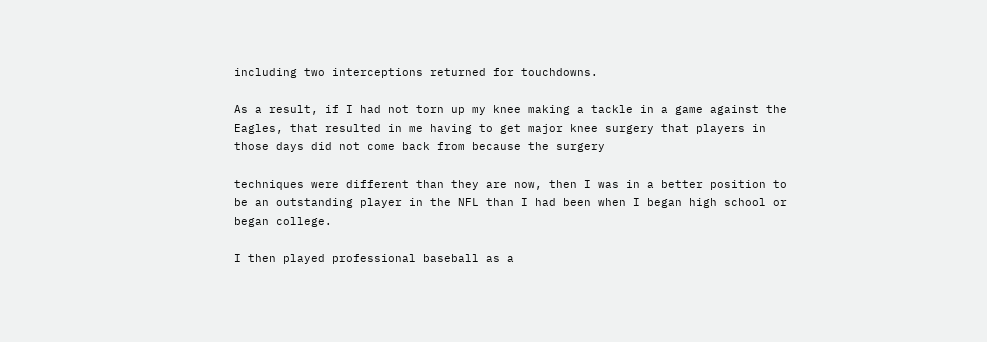including two interceptions returned for touchdowns.

As a result, if I had not torn up my knee making a tackle in a game against the Eagles, that resulted in me having to get major knee surgery that players in those days did not come back from because the surgery

techniques were different than they are now, then I was in a better position to be an outstanding player in the NFL than I had been when I began high school or began college.

I then played professional baseball as a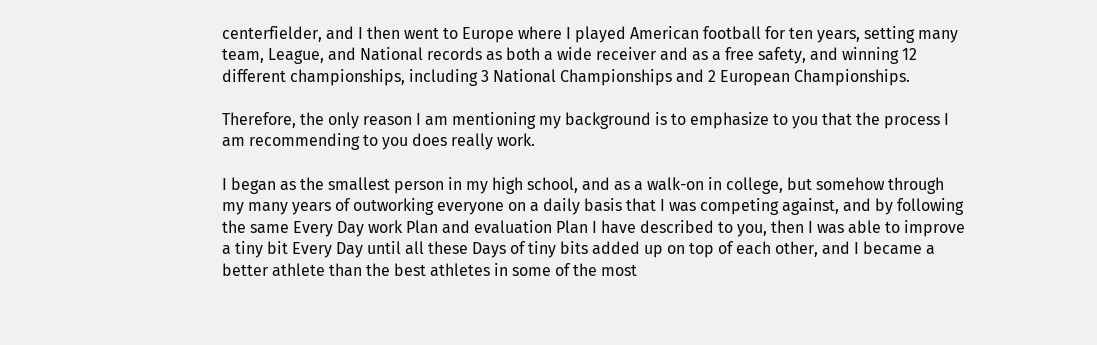centerfielder, and I then went to Europe where I played American football for ten years, setting many team, League, and National records as both a wide receiver and as a free safety, and winning 12 different championships, including 3 National Championships and 2 European Championships.

Therefore, the only reason I am mentioning my background is to emphasize to you that the process I am recommending to you does really work.

I began as the smallest person in my high school, and as a walk-on in college, but somehow through my many years of outworking everyone on a daily basis that I was competing against, and by following the same Every Day work Plan and evaluation Plan I have described to you, then I was able to improve a tiny bit Every Day until all these Days of tiny bits added up on top of each other, and I became a better athlete than the best athletes in some of the most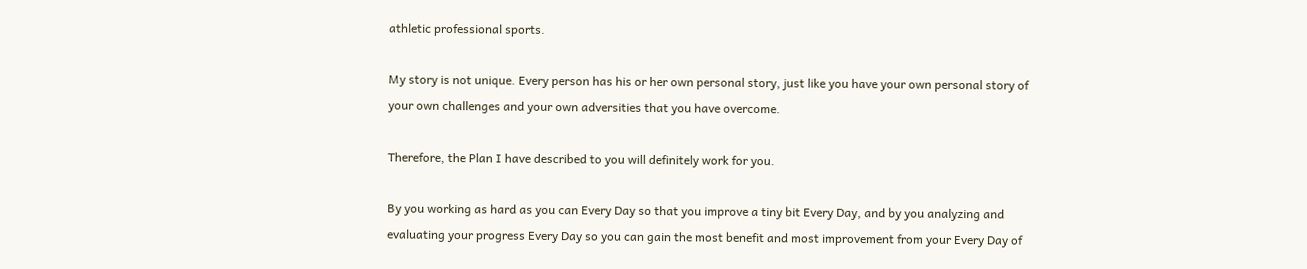athletic professional sports.

My story is not unique. Every person has his or her own personal story, just like you have your own personal story of your own challenges and your own adversities that you have overcome.

Therefore, the Plan I have described to you will definitely work for you.

By you working as hard as you can Every Day so that you improve a tiny bit Every Day, and by you analyzing and evaluating your progress Every Day so you can gain the most benefit and most improvement from your Every Day of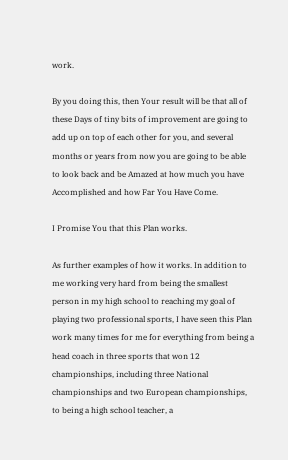work.

By you doing this, then Your result will be that all of these Days of tiny bits of improvement are going to add up on top of each other for you, and several months or years from now you are going to be able to look back and be Amazed at how much you have Accomplished and how Far You Have Come.

I Promise You that this Plan works.

As further examples of how it works. In addition to me working very hard from being the smallest person in my high school to reaching my goal of playing two professional sports, I have seen this Plan work many times for me for everything from being a head coach in three sports that won 12 championships, including three National championships and two European championships, to being a high school teacher, a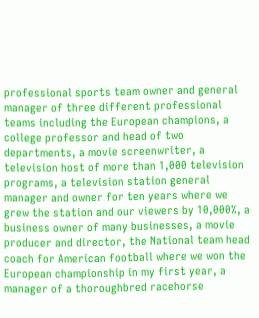professional sports team owner and general manager of three different professional teams including the European champions, a college professor and head of two departments, a movie screenwriter, a television host of more than 1,000 television programs, a television station general manager and owner for ten years where we grew the station and our viewers by 10,000%, a business owner of many businesses, a movie producer and director, the National team head coach for American football where we won the European championship in my first year, a manager of a thoroughbred racehorse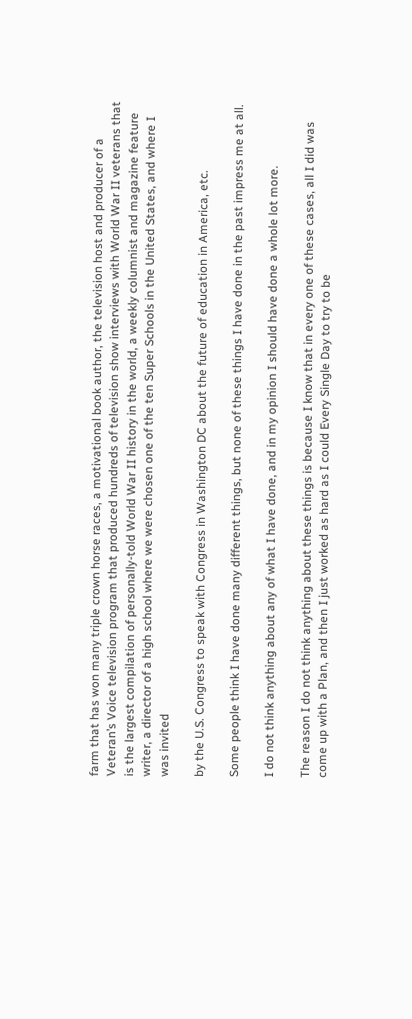farm that has won many triple crown horse races, a motivational book author, the television host and producer of a Veteran’s Voice television program that produced hundreds of television show interviews with World War II veterans that is the largest compilation of personally-told World War II history in the world, a weekly columnist and magazine feature writer, a director of a high school where we were chosen one of the ten Super Schools in the United States, and where I was invited

by the U.S. Congress to speak with Congress in Washington DC about the future of education in America, etc.

Some people think I have done many different things, but none of these things I have done in the past impress me at all.

I do not think anything about any of what I have done, and in my opinion I should have done a whole lot more.

The reason I do not think anything about these things is because I know that in every one of these cases, all I did was come up with a Plan, and then I just worked as hard as I could Every Single Day to try to be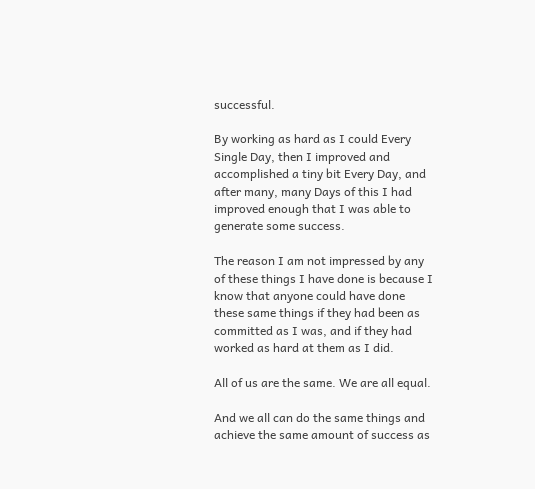successful.

By working as hard as I could Every Single Day, then I improved and accomplished a tiny bit Every Day, and after many, many Days of this I had improved enough that I was able to generate some success.

The reason I am not impressed by any of these things I have done is because I know that anyone could have done these same things if they had been as committed as I was, and if they had worked as hard at them as I did.

All of us are the same. We are all equal.

And we all can do the same things and achieve the same amount of success as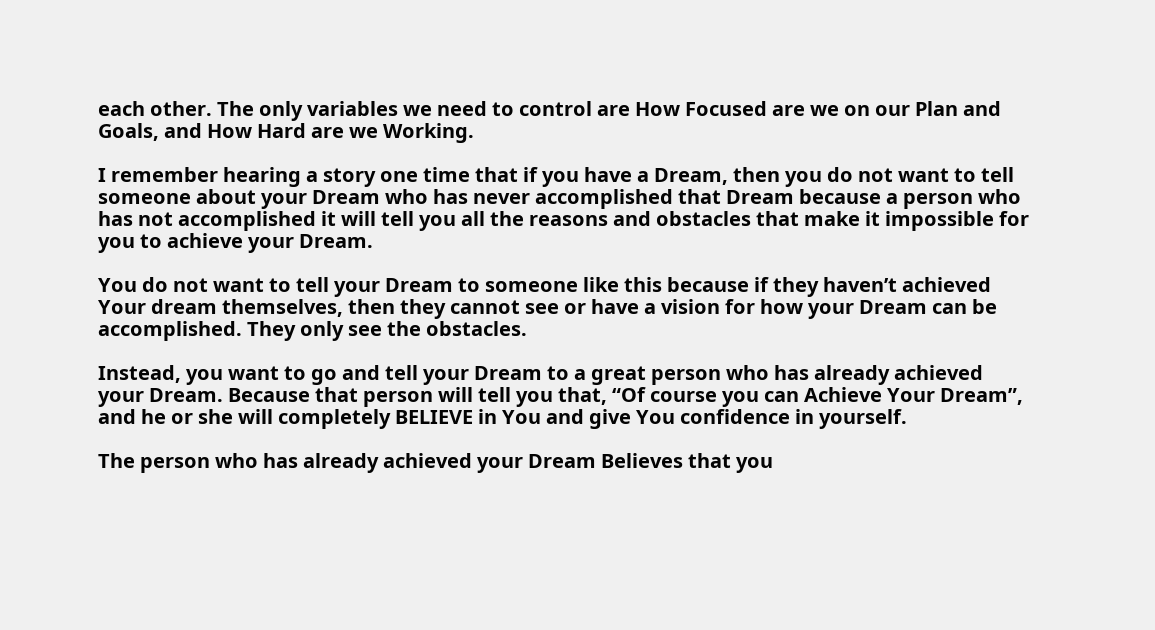each other. The only variables we need to control are How Focused are we on our Plan and Goals, and How Hard are we Working.

I remember hearing a story one time that if you have a Dream, then you do not want to tell someone about your Dream who has never accomplished that Dream because a person who has not accomplished it will tell you all the reasons and obstacles that make it impossible for you to achieve your Dream.

You do not want to tell your Dream to someone like this because if they haven’t achieved Your dream themselves, then they cannot see or have a vision for how your Dream can be accomplished. They only see the obstacles.

Instead, you want to go and tell your Dream to a great person who has already achieved your Dream. Because that person will tell you that, “Of course you can Achieve Your Dream”, and he or she will completely BELIEVE in You and give You confidence in yourself.

The person who has already achieved your Dream Believes that you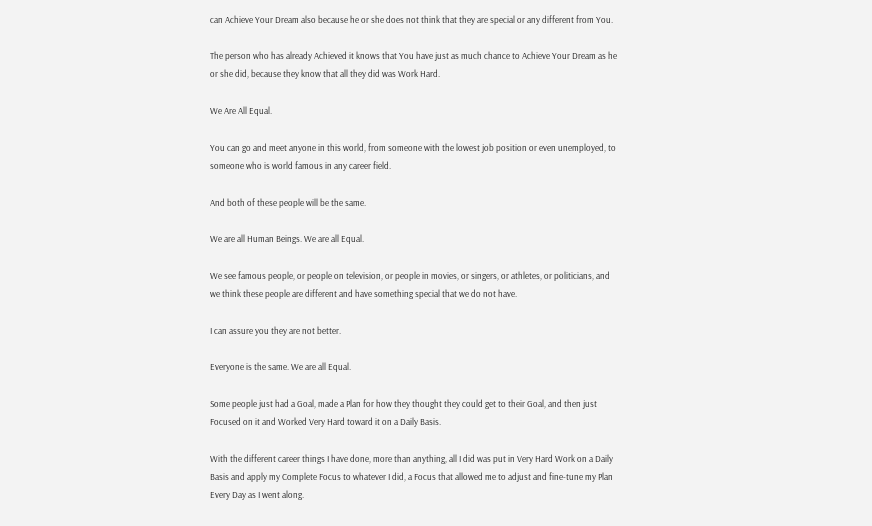can Achieve Your Dream also because he or she does not think that they are special or any different from You.

The person who has already Achieved it knows that You have just as much chance to Achieve Your Dream as he or she did, because they know that all they did was Work Hard.

We Are All Equal.

You can go and meet anyone in this world, from someone with the lowest job position or even unemployed, to someone who is world famous in any career field.

And both of these people will be the same.

We are all Human Beings. We are all Equal.

We see famous people, or people on television, or people in movies, or singers, or athletes, or politicians, and we think these people are different and have something special that we do not have.

I can assure you they are not better.

Everyone is the same. We are all Equal.

Some people just had a Goal, made a Plan for how they thought they could get to their Goal, and then just Focused on it and Worked Very Hard toward it on a Daily Basis.

With the different career things I have done, more than anything, all I did was put in Very Hard Work on a Daily Basis and apply my Complete Focus to whatever I did, a Focus that allowed me to adjust and fine-tune my Plan Every Day as I went along.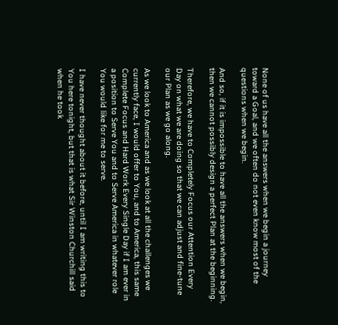None of us have all the answers when we begin a journey toward a Goal, and we often do not even know most of the questions when we begin.

And so, if it is impossible to have all the answers when we begin, then we cannot possibly design a perfect Plan at the beginning.

Therefore, we have to Completely Focus our Attention Every Day on what we are doing so that we can adjust and fine-tune our Plan as we go along.

As we look to America and as we look at all the challenges we currently face, I would offer to You, and to America, this same Complete Focus and Hard Work Every Single Day if I am ever in a position to Serve You and to Serve America in whatever role You would like for me to serve.

I have never thought about it before, until I am writing this to You here tonight, but that is what Sir Winston Churchill said when he took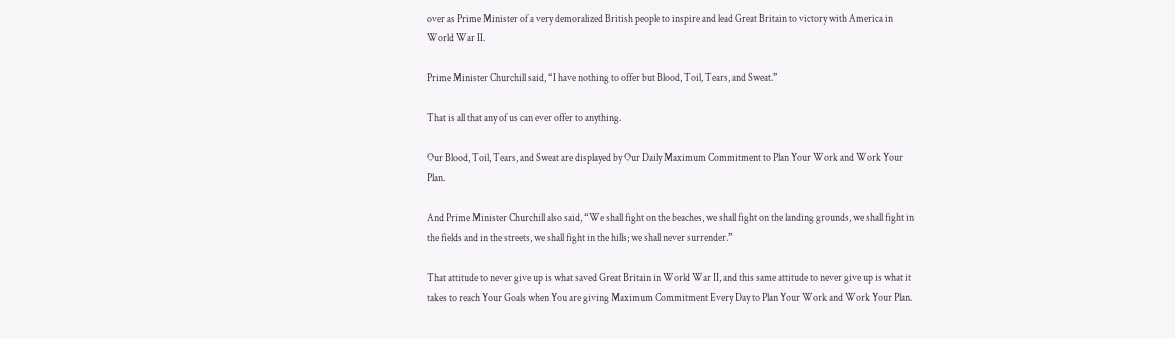over as Prime Minister of a very demoralized British people to inspire and lead Great Britain to victory with America in World War II.

Prime Minister Churchill said, “I have nothing to offer but Blood, Toil, Tears, and Sweat.”

That is all that any of us can ever offer to anything.

Our Blood, Toil, Tears, and Sweat are displayed by Our Daily Maximum Commitment to Plan Your Work and Work Your Plan.

And Prime Minister Churchill also said, “We shall fight on the beaches, we shall fight on the landing grounds, we shall fight in the fields and in the streets, we shall fight in the hills; we shall never surrender.”

That attitude to never give up is what saved Great Britain in World War II, and this same attitude to never give up is what it takes to reach Your Goals when You are giving Maximum Commitment Every Day to Plan Your Work and Work Your Plan.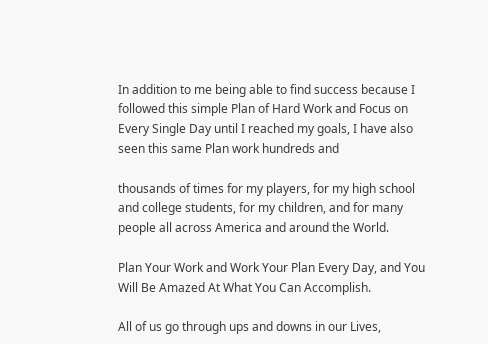In addition to me being able to find success because I followed this simple Plan of Hard Work and Focus on Every Single Day until I reached my goals, I have also seen this same Plan work hundreds and

thousands of times for my players, for my high school and college students, for my children, and for many people all across America and around the World.

Plan Your Work and Work Your Plan Every Day, and You Will Be Amazed At What You Can Accomplish.

All of us go through ups and downs in our Lives,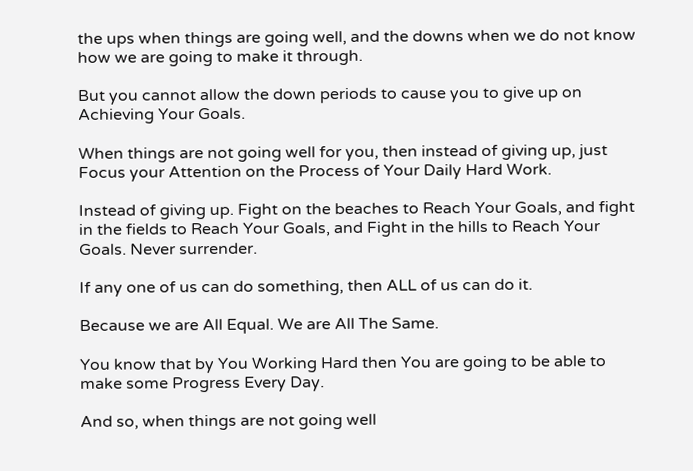the ups when things are going well, and the downs when we do not know how we are going to make it through.

But you cannot allow the down periods to cause you to give up on Achieving Your Goals.

When things are not going well for you, then instead of giving up, just Focus your Attention on the Process of Your Daily Hard Work.

Instead of giving up. Fight on the beaches to Reach Your Goals, and fight in the fields to Reach Your Goals, and Fight in the hills to Reach Your Goals. Never surrender.

If any one of us can do something, then ALL of us can do it.

Because we are All Equal. We are All The Same.

You know that by You Working Hard then You are going to be able to make some Progress Every Day.

And so, when things are not going well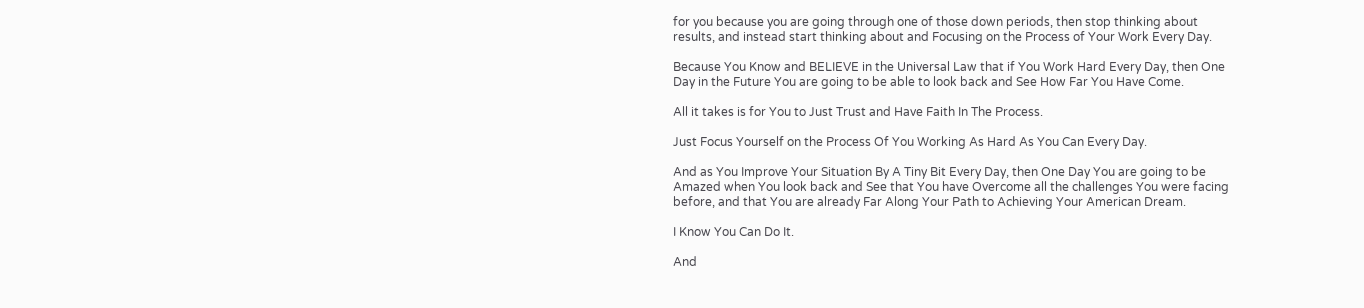for you because you are going through one of those down periods, then stop thinking about results, and instead start thinking about and Focusing on the Process of Your Work Every Day.

Because You Know and BELIEVE in the Universal Law that if You Work Hard Every Day, then One Day in the Future You are going to be able to look back and See How Far You Have Come.

All it takes is for You to Just Trust and Have Faith In The Process.

Just Focus Yourself on the Process Of You Working As Hard As You Can Every Day.

And as You Improve Your Situation By A Tiny Bit Every Day, then One Day You are going to be Amazed when You look back and See that You have Overcome all the challenges You were facing before, and that You are already Far Along Your Path to Achieving Your American Dream.

I Know You Can Do It.

And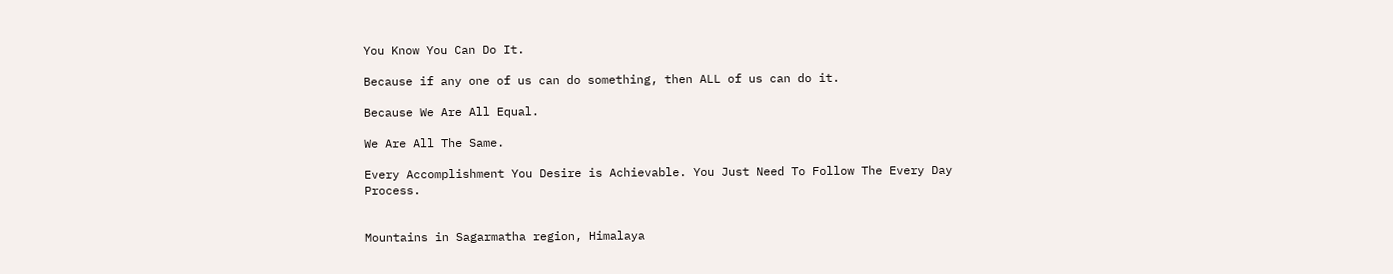You Know You Can Do It.

Because if any one of us can do something, then ALL of us can do it.

Because We Are All Equal.

We Are All The Same.

Every Accomplishment You Desire is Achievable. You Just Need To Follow The Every Day Process.


Mountains in Sagarmatha region, Himalaya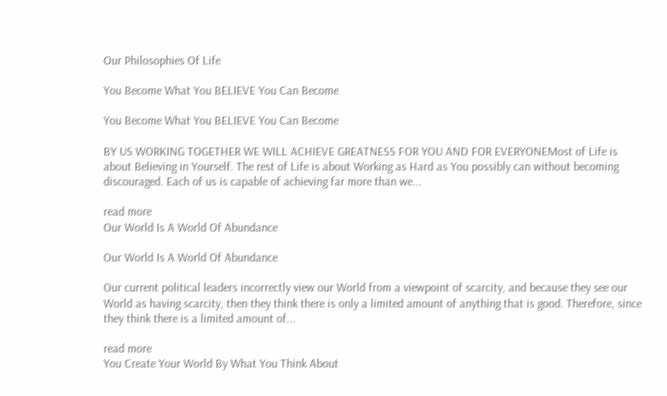Our Philosophies Of Life

You Become What You BELIEVE You Can Become

You Become What You BELIEVE You Can Become

BY US WORKING TOGETHER WE WILL ACHIEVE GREATNESS FOR YOU AND FOR EVERYONEMost of Life is about Believing in Yourself. The rest of Life is about Working as Hard as You possibly can without becoming discouraged. Each of us is capable of achieving far more than we...

read more
Our World Is A World Of Abundance

Our World Is A World Of Abundance

Our current political leaders incorrectly view our World from a viewpoint of scarcity, and because they see our World as having scarcity, then they think there is only a limited amount of anything that is good. Therefore, since they think there is a limited amount of...

read more
You Create Your World By What You Think About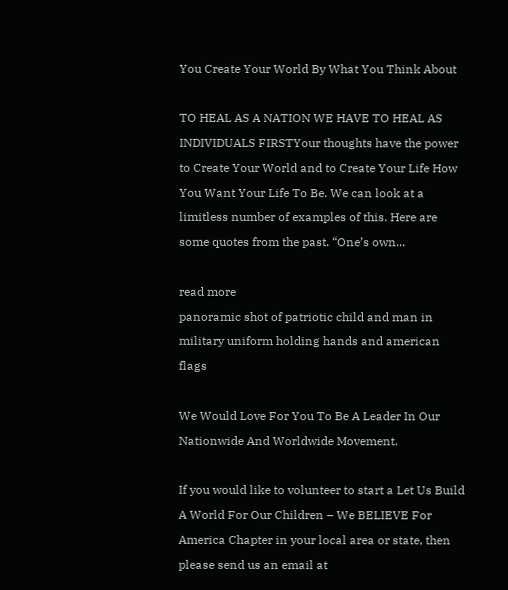You Create Your World By What You Think About

TO HEAL AS A NATION WE HAVE TO HEAL AS INDIVIDUALS FIRSTYour thoughts have the power to Create Your World and to Create Your Life How You Want Your Life To Be. We can look at a limitless number of examples of this. Here are some quotes from the past. “One’s own...

read more
panoramic shot of patriotic child and man in military uniform holding hands and american flags

We Would Love For You To Be A Leader In Our Nationwide And Worldwide Movement.

If you would like to volunteer to start a Let Us Build A World For Our Children – We BELIEVE For America Chapter in your local area or state, then please send us an email at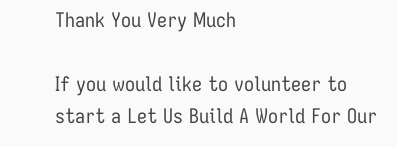Thank You Very Much

If you would like to volunteer to start a Let Us Build A World For Our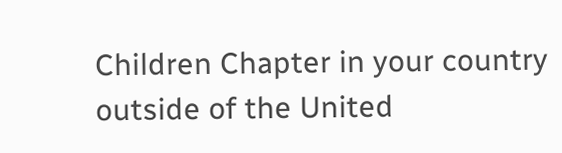Children Chapter in your country outside of the United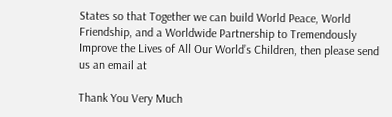States so that Together we can build World Peace, World Friendship, and a Worldwide Partnership to Tremendously Improve the Lives of All Our World’s Children, then please send us an email at

Thank You Very Much